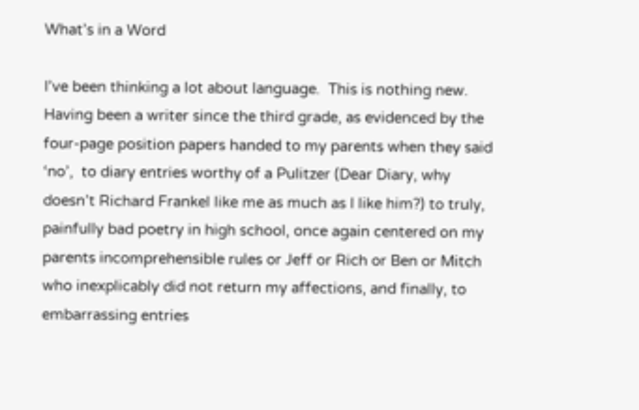What’s in a Word

I’ve been thinking a lot about language.  This is nothing new.  Having been a writer since the third grade, as evidenced by the four-page position papers handed to my parents when they said ‘no’,  to diary entries worthy of a Pulitzer (Dear Diary, why doesn’t Richard Frankel like me as much as I like him?) to truly, painfully bad poetry in high school, once again centered on my parents incomprehensible rules or Jeff or Rich or Ben or Mitch who inexplicably did not return my affections, and finally, to embarrassing entries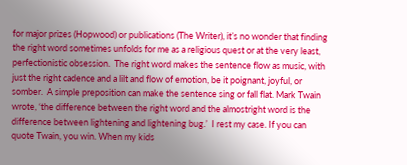for major prizes (Hopwood) or publications (The Writer), it’s no wonder that finding the right word sometimes unfolds for me as a religious quest or at the very least, perfectionistic obsession.  The right word makes the sentence flow as music, with just the right cadence and a lilt and flow of emotion, be it poignant, joyful, or somber.  A simple preposition can make the sentence sing or fall flat. Mark Twain wrote, ‘the difference between the right word and the almostright word is the difference between lightening and lightening bug.’  I rest my case. If you can quote Twain, you win. When my kids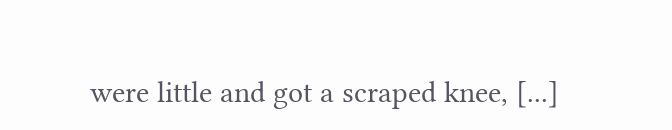were little and got a scraped knee, [...]